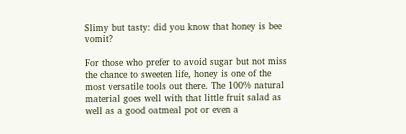Slimy but tasty: did you know that honey is bee vomit?

For those who prefer to avoid sugar but not miss the chance to sweeten life, honey is one of the most versatile tools out there. The 100% natural material goes well with that little fruit salad as well as a good oatmeal pot or even a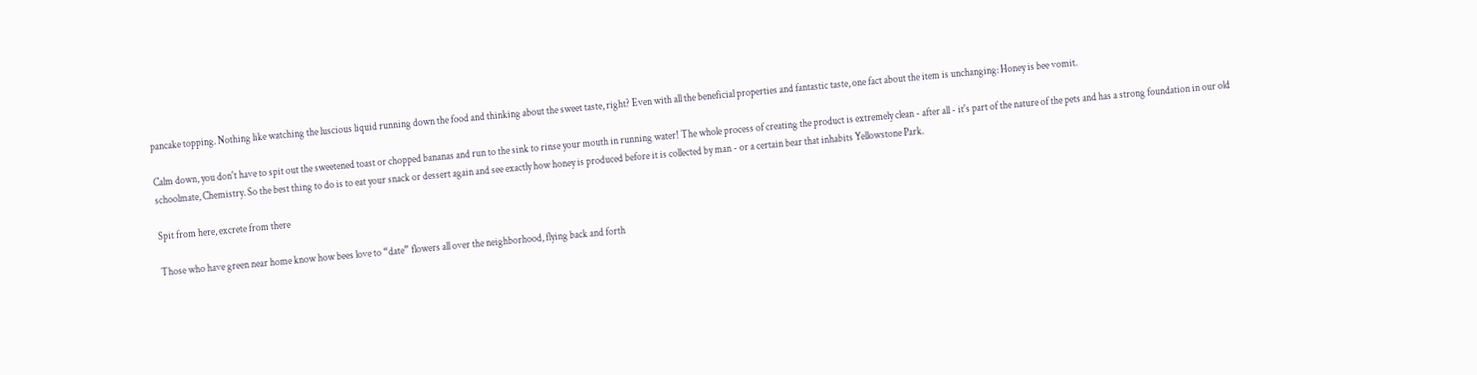pancake topping. Nothing like watching the luscious liquid running down the food and thinking about the sweet taste, right? Even with all the beneficial properties and fantastic taste, one fact about the item is unchanging: Honey is bee vomit.

Calm down, you don't have to spit out the sweetened toast or chopped bananas and run to the sink to rinse your mouth in running water! The whole process of creating the product is extremely clean - after all - it's part of the nature of the pets and has a strong foundation in our old schoolmate, Chemistry. So the best thing to do is to eat your snack or dessert again and see exactly how honey is produced before it is collected by man - or a certain bear that inhabits Yellowstone Park.

Spit from here, excrete from there

Those who have green near home know how bees love to “date” flowers all over the neighborhood, flying back and forth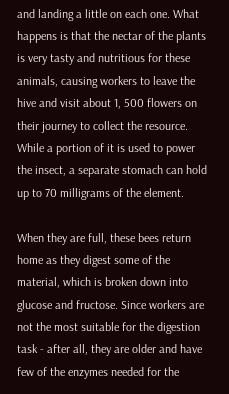and landing a little on each one. What happens is that the nectar of the plants is very tasty and nutritious for these animals, causing workers to leave the hive and visit about 1, 500 flowers on their journey to collect the resource. While a portion of it is used to power the insect, a separate stomach can hold up to 70 milligrams of the element.

When they are full, these bees return home as they digest some of the material, which is broken down into glucose and fructose. Since workers are not the most suitable for the digestion task - after all, they are older and have few of the enzymes needed for the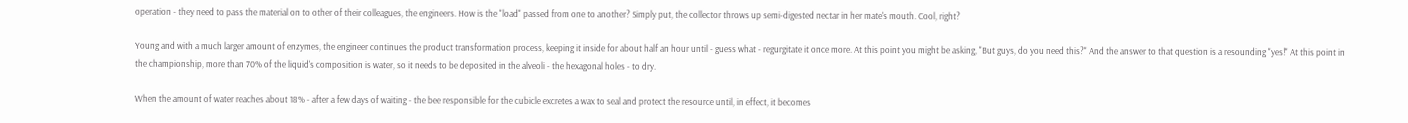operation - they need to pass the material on to other of their colleagues, the engineers. How is the "load" passed from one to another? Simply put, the collector throws up semi-digested nectar in her mate's mouth. Cool, right?

Young and with a much larger amount of enzymes, the engineer continues the product transformation process, keeping it inside for about half an hour until - guess what - regurgitate it once more. At this point you might be asking, "But guys, do you need this?" And the answer to that question is a resounding "yes!" At this point in the championship, more than 70% of the liquid's composition is water, so it needs to be deposited in the alveoli - the hexagonal holes - to dry.

When the amount of water reaches about 18% - after a few days of waiting - the bee responsible for the cubicle excretes a wax to seal and protect the resource until, in effect, it becomes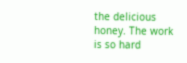the delicious honey. The work is so hard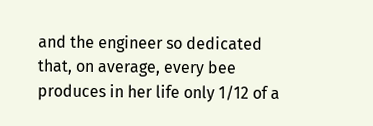and the engineer so dedicated that, on average, every bee produces in her life only 1/12 of a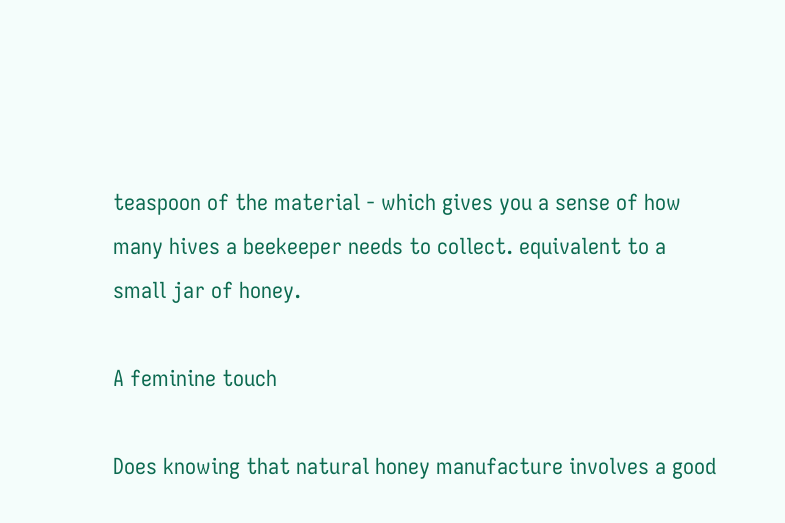teaspoon of the material - which gives you a sense of how many hives a beekeeper needs to collect. equivalent to a small jar of honey.

A feminine touch

Does knowing that natural honey manufacture involves a good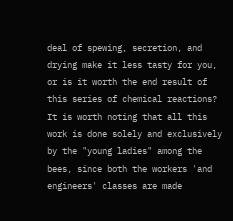deal of spewing, secretion, and drying make it less tasty for you, or is it worth the end result of this series of chemical reactions? It is worth noting that all this work is done solely and exclusively by the "young ladies" among the bees, since both the workers 'and engineers' classes are made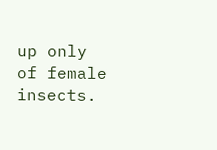up only of female insects.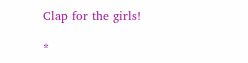Clap for the girls!

*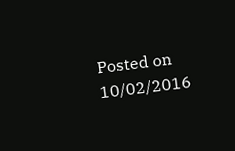Posted on 10/02/2016